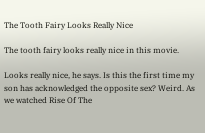The Tooth Fairy Looks Really Nice

The tooth fairy looks really nice in this movie.

Looks really nice, he says. Is this the first time my son has acknowledged the opposite sex? Weird. As we watched Rise Of The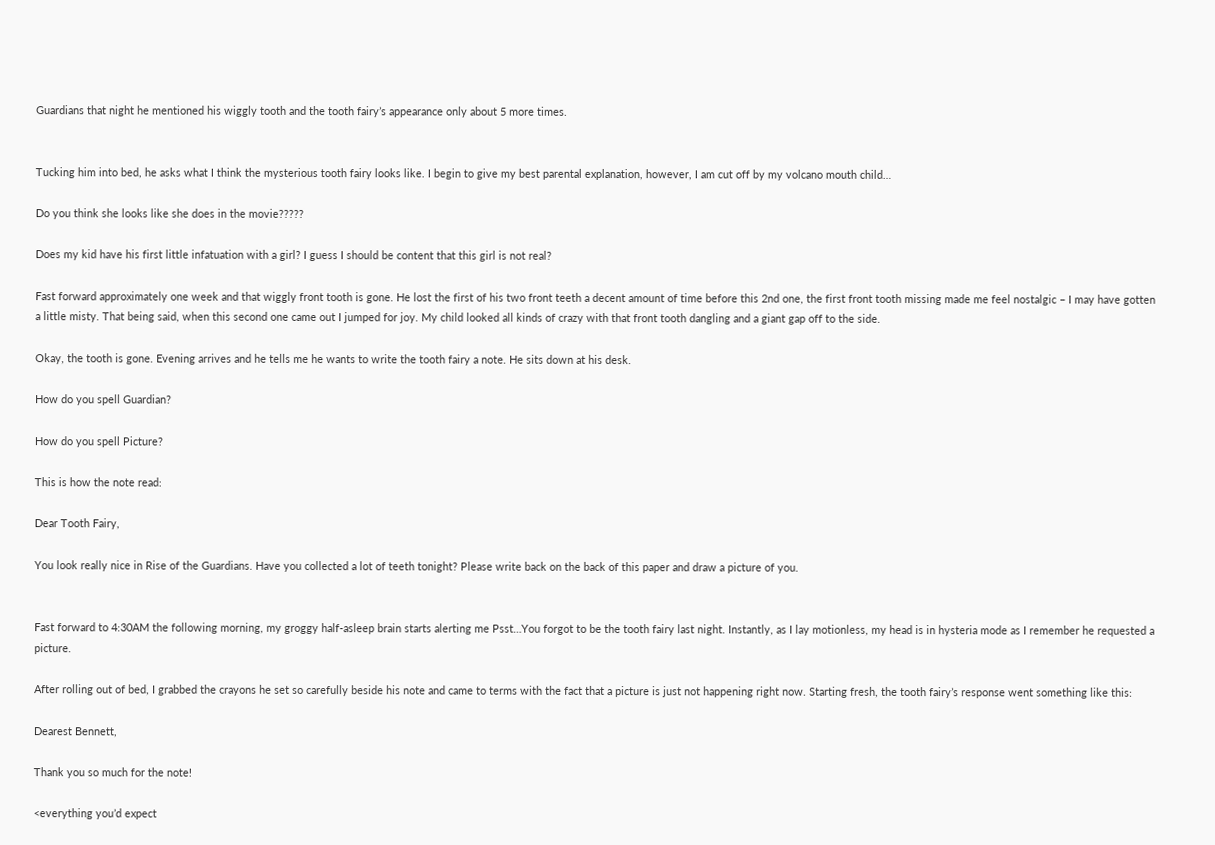Guardians that night he mentioned his wiggly tooth and the tooth fairy’s appearance only about 5 more times.


Tucking him into bed, he asks what I think the mysterious tooth fairy looks like. I begin to give my best parental explanation, however, I am cut off by my volcano mouth child…

Do you think she looks like she does in the movie?????

Does my kid have his first little infatuation with a girl? I guess I should be content that this girl is not real?

Fast forward approximately one week and that wiggly front tooth is gone. He lost the first of his two front teeth a decent amount of time before this 2nd one, the first front tooth missing made me feel nostalgic – I may have gotten a little misty. That being said, when this second one came out I jumped for joy. My child looked all kinds of crazy with that front tooth dangling and a giant gap off to the side.

Okay, the tooth is gone. Evening arrives and he tells me he wants to write the tooth fairy a note. He sits down at his desk.

How do you spell Guardian?

How do you spell Picture?

This is how the note read:

Dear Tooth Fairy,

You look really nice in Rise of the Guardians. Have you collected a lot of teeth tonight? Please write back on the back of this paper and draw a picture of you.


Fast forward to 4:30AM the following morning, my groggy half-asleep brain starts alerting me Psst…You forgot to be the tooth fairy last night. Instantly, as I lay motionless, my head is in hysteria mode as I remember he requested a picture.

After rolling out of bed, I grabbed the crayons he set so carefully beside his note and came to terms with the fact that a picture is just not happening right now. Starting fresh, the tooth fairy’s response went something like this:

Dearest Bennett,

Thank you so much for the note!

<everything you’d expect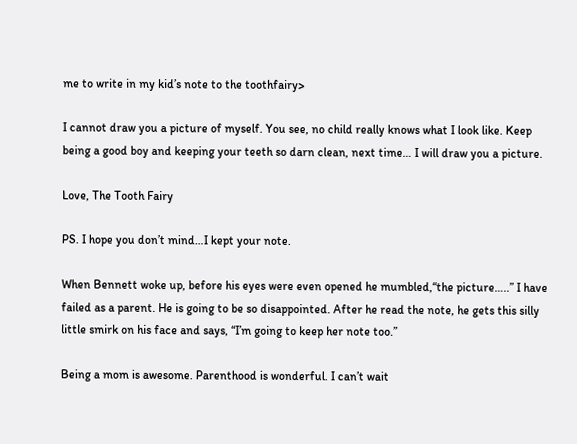me to write in my kid’s note to the toothfairy>

I cannot draw you a picture of myself. You see, no child really knows what I look like. Keep being a good boy and keeping your teeth so darn clean, next time… I will draw you a picture.

Love, The Tooth Fairy

PS. I hope you don’t mind…I kept your note.

When Bennett woke up, before his eyes were even opened he mumbled,“the picture…..” I have failed as a parent. He is going to be so disappointed. After he read the note, he gets this silly little smirk on his face and says, “I’m going to keep her note too.”

Being a mom is awesome. Parenthood is wonderful. I can’t wait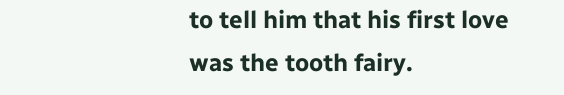to tell him that his first love was the tooth fairy.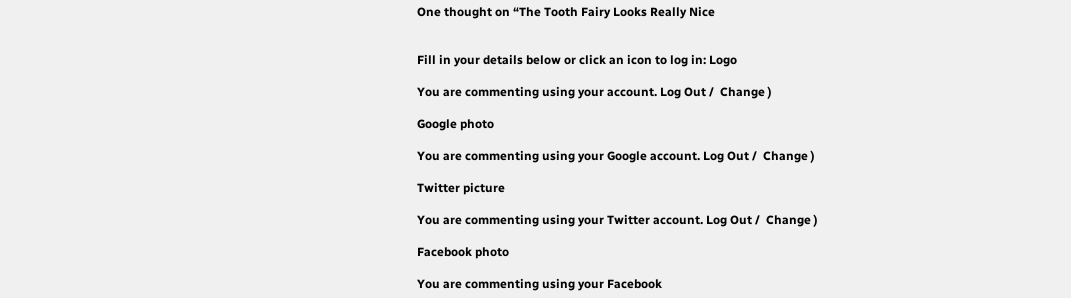One thought on “The Tooth Fairy Looks Really Nice


Fill in your details below or click an icon to log in: Logo

You are commenting using your account. Log Out /  Change )

Google photo

You are commenting using your Google account. Log Out /  Change )

Twitter picture

You are commenting using your Twitter account. Log Out /  Change )

Facebook photo

You are commenting using your Facebook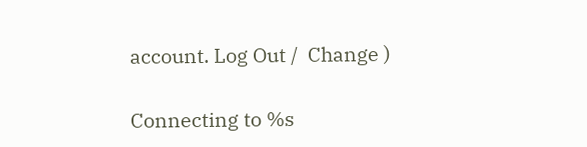account. Log Out /  Change )

Connecting to %s